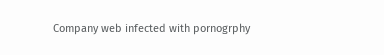Company web infected with pornogrphy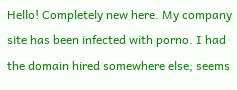Hello! Completely new here. My company site has been infected with porno. I had the domain hired somewhere else; seems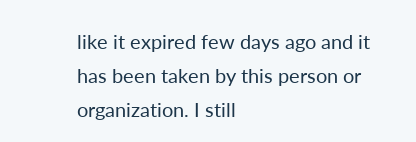like it expired few days ago and it has been taken by this person or organization. I still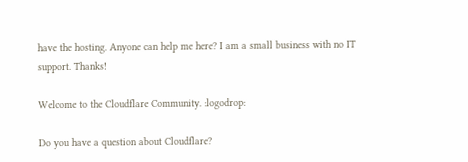have the hosting. Anyone can help me here? I am a small business with no IT support. Thanks!

Welcome to the Cloudflare Community. :logodrop:

Do you have a question about Cloudflare?